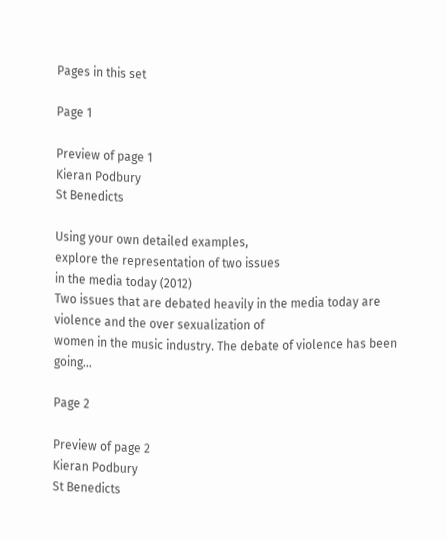Pages in this set

Page 1

Preview of page 1
Kieran Podbury
St Benedicts

Using your own detailed examples,
explore the representation of two issues
in the media today (2012)
Two issues that are debated heavily in the media today are violence and the over sexualization of
women in the music industry. The debate of violence has been going…

Page 2

Preview of page 2
Kieran Podbury
St Benedicts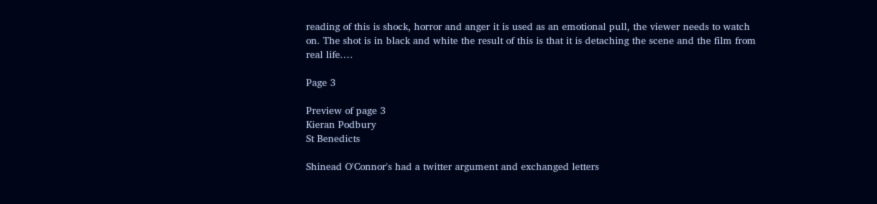reading of this is shock, horror and anger it is used as an emotional pull, the viewer needs to watch
on. The shot is in black and white the result of this is that it is detaching the scene and the film from
real life.…

Page 3

Preview of page 3
Kieran Podbury
St Benedicts

Shinead O'Connor's had a twitter argument and exchanged letters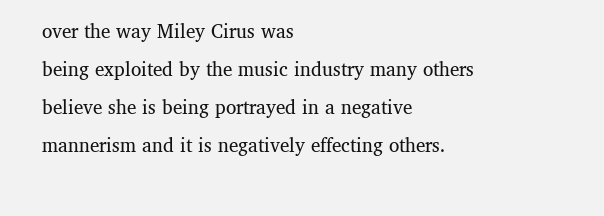over the way Miley Cirus was
being exploited by the music industry many others believe she is being portrayed in a negative
mannerism and it is negatively effecting others.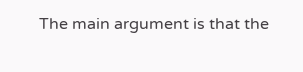The main argument is that the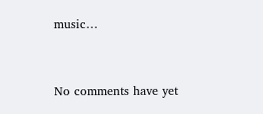music…


No comments have yet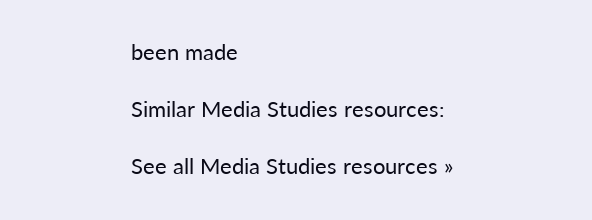been made

Similar Media Studies resources:

See all Media Studies resources »